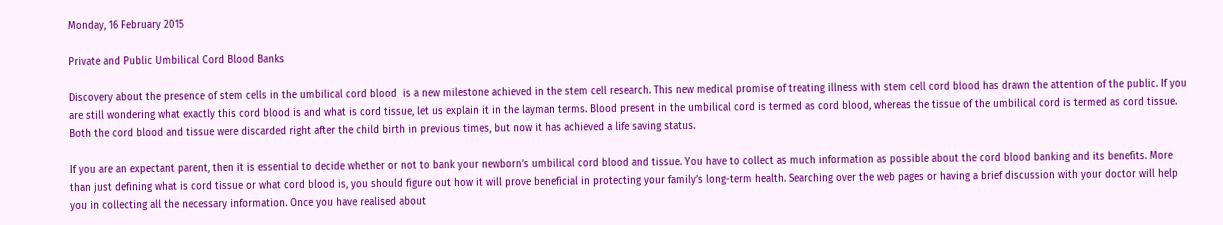Monday, 16 February 2015

Private and Public Umbilical Cord Blood Banks

Discovery about the presence of stem cells in the umbilical cord blood  is a new milestone achieved in the stem cell research. This new medical promise of treating illness with stem cell cord blood has drawn the attention of the public. If you are still wondering what exactly this cord blood is and what is cord tissue, let us explain it in the layman terms. Blood present in the umbilical cord is termed as cord blood, whereas the tissue of the umbilical cord is termed as cord tissue. Both the cord blood and tissue were discarded right after the child birth in previous times, but now it has achieved a life saving status.

If you are an expectant parent, then it is essential to decide whether or not to bank your newborn’s umbilical cord blood and tissue. You have to collect as much information as possible about the cord blood banking and its benefits. More than just defining what is cord tissue or what cord blood is, you should figure out how it will prove beneficial in protecting your family’s long-term health. Searching over the web pages or having a brief discussion with your doctor will help you in collecting all the necessary information. Once you have realised about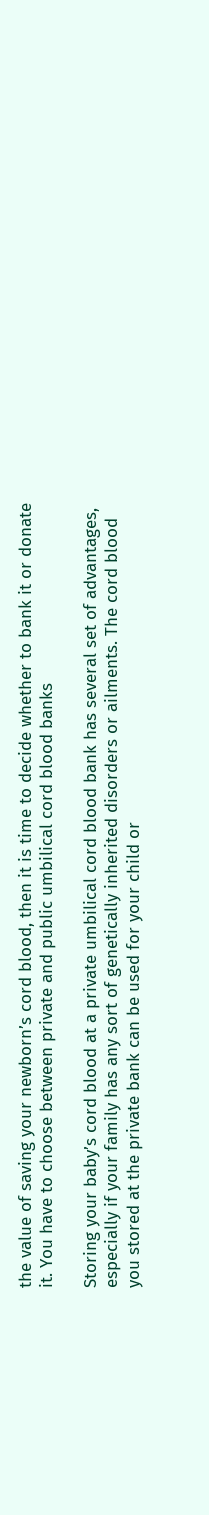the value of saving your newborn’s cord blood, then it is time to decide whether to bank it or donate it. You have to choose between private and public umbilical cord blood banks

Storing your baby’s cord blood at a private umbilical cord blood bank has several set of advantages, especially if your family has any sort of genetically inherited disorders or ailments. The cord blood you stored at the private bank can be used for your child or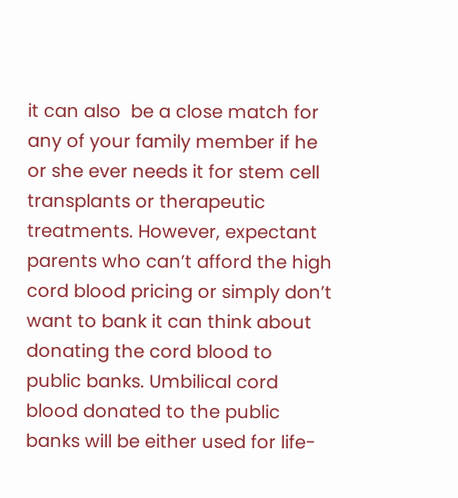it can also  be a close match for any of your family member if he or she ever needs it for stem cell transplants or therapeutic treatments. However, expectant parents who can’t afford the high cord blood pricing or simply don’t want to bank it can think about donating the cord blood to public banks. Umbilical cord blood donated to the public banks will be either used for life-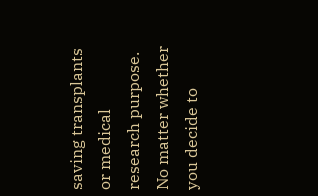saving transplants or medical research purpose. No matter whether you decide to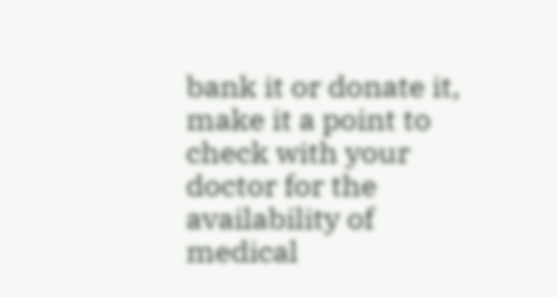bank it or donate it, make it a point to check with your doctor for the availability of medical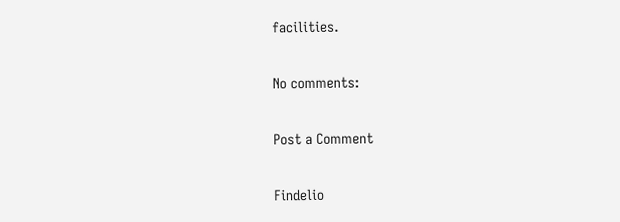facilities.

No comments:

Post a Comment

Findelio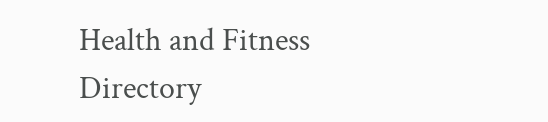Health and Fitness Directory